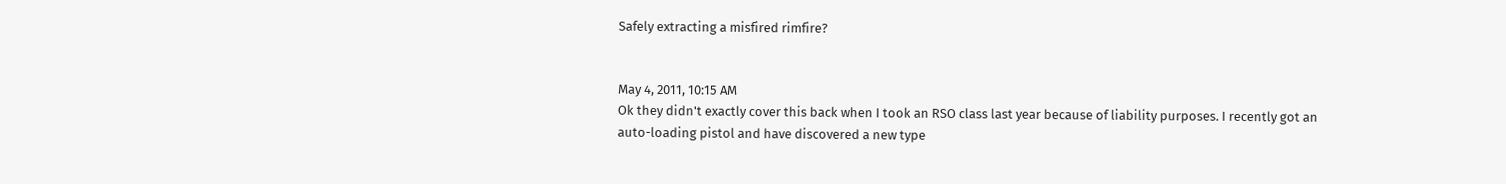Safely extracting a misfired rimfire?


May 4, 2011, 10:15 AM
Ok they didn't exactly cover this back when I took an RSO class last year because of liability purposes. I recently got an auto-loading pistol and have discovered a new type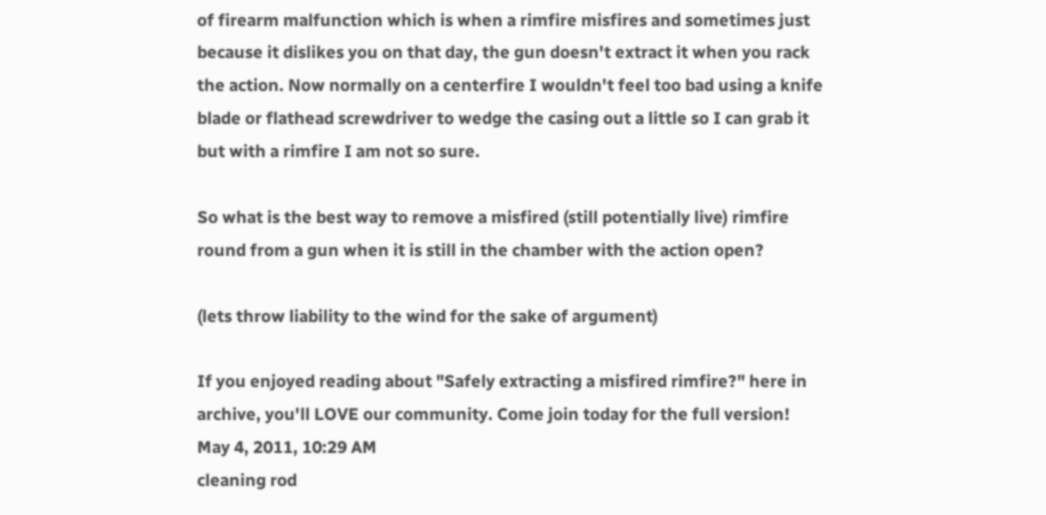of firearm malfunction which is when a rimfire misfires and sometimes just because it dislikes you on that day, the gun doesn't extract it when you rack the action. Now normally on a centerfire I wouldn't feel too bad using a knife blade or flathead screwdriver to wedge the casing out a little so I can grab it but with a rimfire I am not so sure.

So what is the best way to remove a misfired (still potentially live) rimfire round from a gun when it is still in the chamber with the action open?

(lets throw liability to the wind for the sake of argument)

If you enjoyed reading about "Safely extracting a misfired rimfire?" here in archive, you'll LOVE our community. Come join today for the full version!
May 4, 2011, 10:29 AM
cleaning rod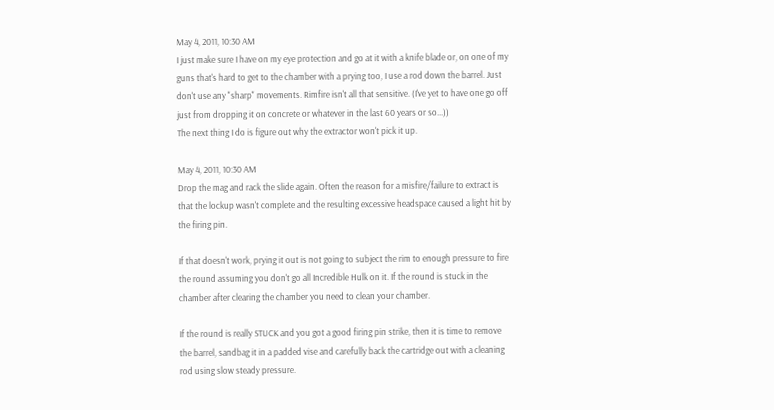May 4, 2011, 10:30 AM
I just make sure I have on my eye protection and go at it with a knife blade or, on one of my guns that's hard to get to the chamber with a prying too, I use a rod down the barrel. Just don't use any "sharp" movements. Rimfire isn't all that sensitive. (I've yet to have one go off just from dropping it on concrete or whatever in the last 60 years or so...))
The next thing I do is figure out why the extractor won't pick it up.

May 4, 2011, 10:30 AM
Drop the mag and rack the slide again. Often the reason for a misfire/failure to extract is that the lockup wasn't complete and the resulting excessive headspace caused a light hit by the firing pin.

If that doesn't work, prying it out is not going to subject the rim to enough pressure to fire the round assuming you don't go all Incredible Hulk on it. If the round is stuck in the chamber after clearing the chamber you need to clean your chamber.

If the round is really STUCK and you got a good firing pin strike, then it is time to remove the barrel, sandbag it in a padded vise and carefully back the cartridge out with a cleaning rod using slow steady pressure.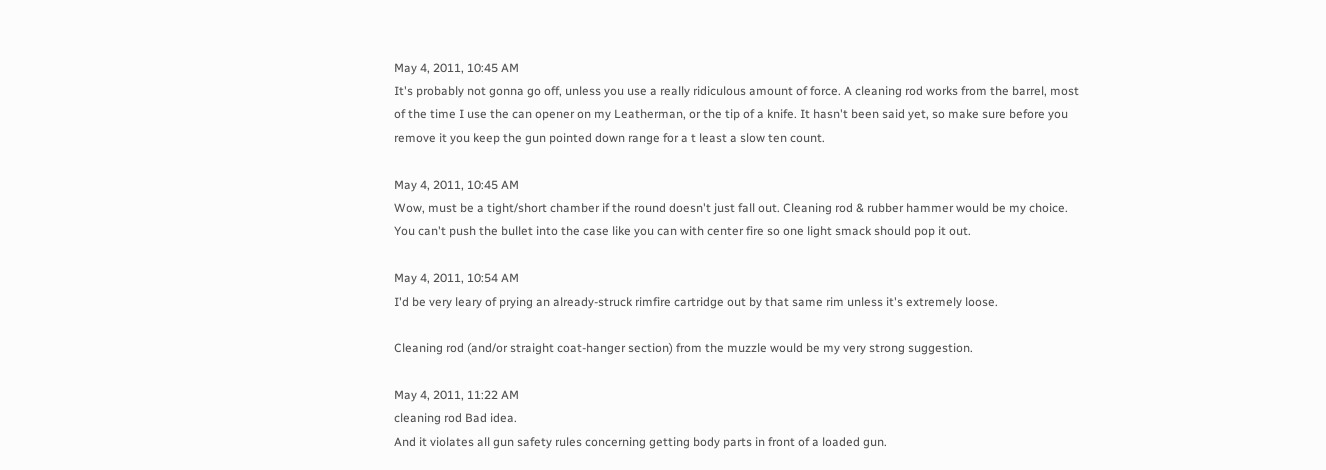May 4, 2011, 10:45 AM
It's probably not gonna go off, unless you use a really ridiculous amount of force. A cleaning rod works from the barrel, most of the time I use the can opener on my Leatherman, or the tip of a knife. It hasn't been said yet, so make sure before you remove it you keep the gun pointed down range for a t least a slow ten count.

May 4, 2011, 10:45 AM
Wow, must be a tight/short chamber if the round doesn't just fall out. Cleaning rod & rubber hammer would be my choice. You can't push the bullet into the case like you can with center fire so one light smack should pop it out.

May 4, 2011, 10:54 AM
I'd be very leary of prying an already-struck rimfire cartridge out by that same rim unless it's extremely loose.

Cleaning rod (and/or straight coat-hanger section) from the muzzle would be my very strong suggestion.

May 4, 2011, 11:22 AM
cleaning rod Bad idea.
And it violates all gun safety rules concerning getting body parts in front of a loaded gun.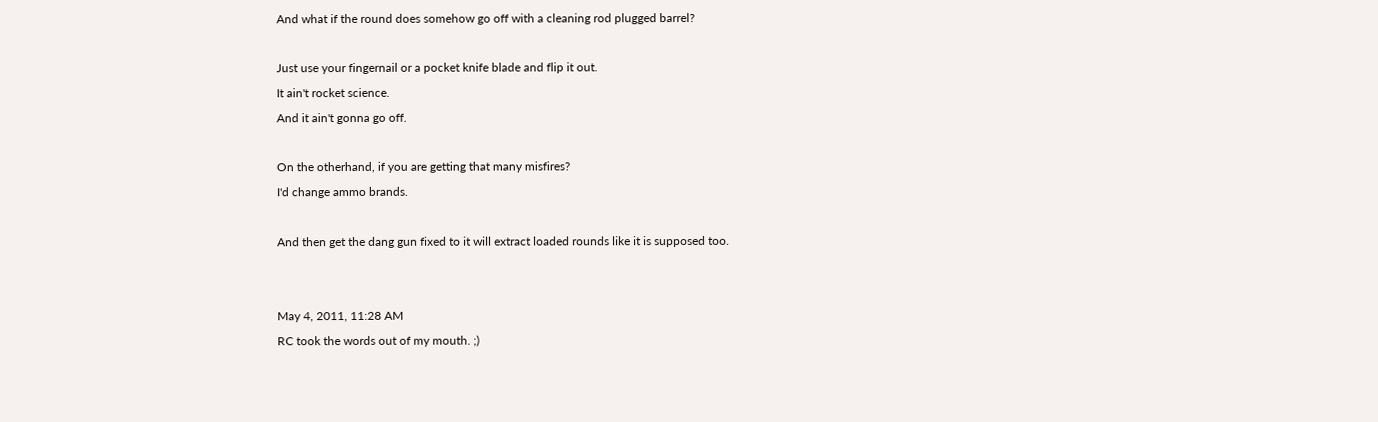And what if the round does somehow go off with a cleaning rod plugged barrel?

Just use your fingernail or a pocket knife blade and flip it out.
It ain't rocket science.
And it ain't gonna go off.

On the otherhand, if you are getting that many misfires?
I'd change ammo brands.

And then get the dang gun fixed to it will extract loaded rounds like it is supposed too.


May 4, 2011, 11:28 AM
RC took the words out of my mouth. ;)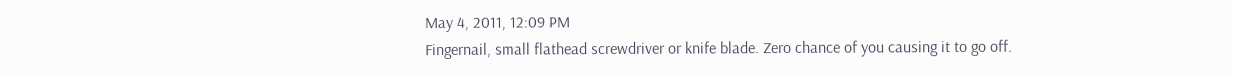May 4, 2011, 12:09 PM
Fingernail, small flathead screwdriver or knife blade. Zero chance of you causing it to go off.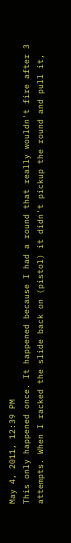May 4, 2011, 12:39 PM
This only happened once. It happened because I had a round that really wouldn't fire after 3 attempts. When I racked the slide back on (pistol) it didn't pickup the round and pull it,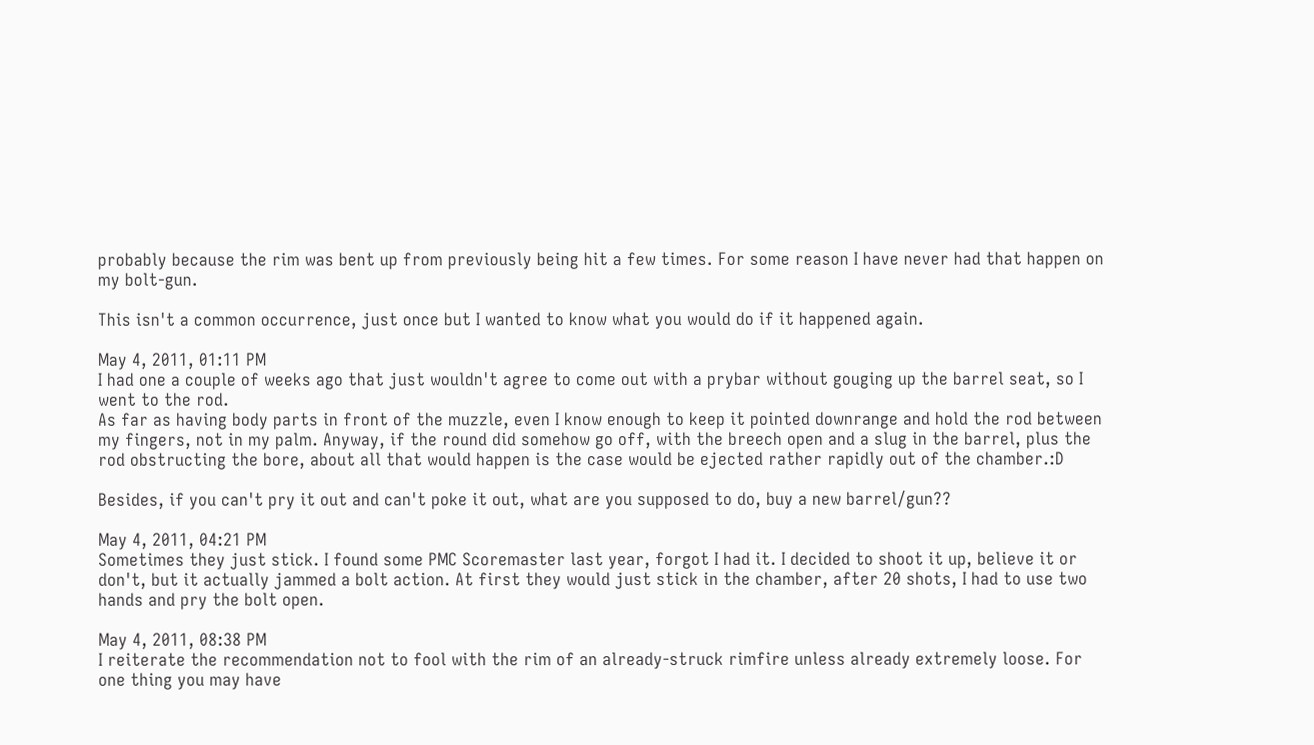probably because the rim was bent up from previously being hit a few times. For some reason I have never had that happen on my bolt-gun.

This isn't a common occurrence, just once but I wanted to know what you would do if it happened again.

May 4, 2011, 01:11 PM
I had one a couple of weeks ago that just wouldn't agree to come out with a prybar without gouging up the barrel seat, so I went to the rod.
As far as having body parts in front of the muzzle, even I know enough to keep it pointed downrange and hold the rod between my fingers, not in my palm. Anyway, if the round did somehow go off, with the breech open and a slug in the barrel, plus the rod obstructing the bore, about all that would happen is the case would be ejected rather rapidly out of the chamber.:D

Besides, if you can't pry it out and can't poke it out, what are you supposed to do, buy a new barrel/gun??

May 4, 2011, 04:21 PM
Sometimes they just stick. I found some PMC Scoremaster last year, forgot I had it. I decided to shoot it up, believe it or don't, but it actually jammed a bolt action. At first they would just stick in the chamber, after 20 shots, I had to use two hands and pry the bolt open.

May 4, 2011, 08:38 PM
I reiterate the recommendation not to fool with the rim of an already-struck rimfire unless already extremely loose. For one thing you may have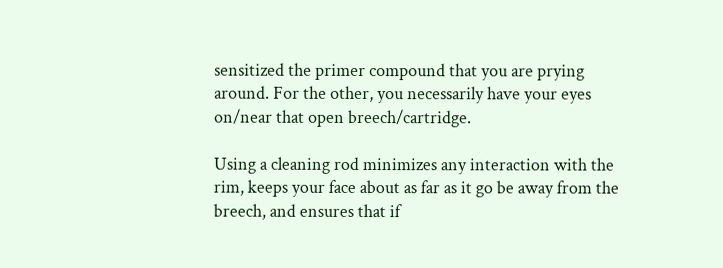sensitized the primer compound that you are prying around. For the other, you necessarily have your eyes on/near that open breech/cartridge.

Using a cleaning rod minimizes any interaction with the rim, keeps your face about as far as it go be away from the breech, and ensures that if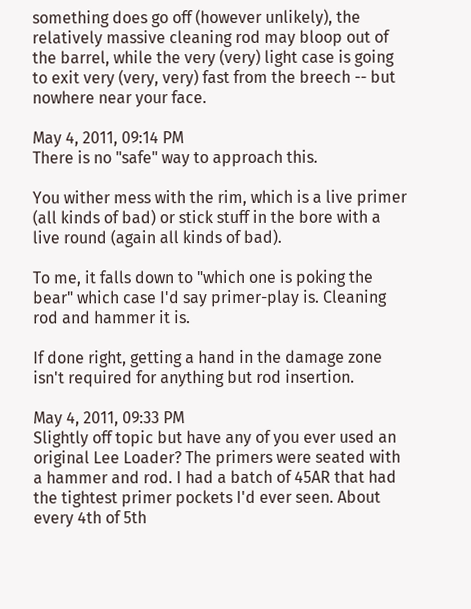something does go off (however unlikely), the relatively massive cleaning rod may bloop out of the barrel, while the very (very) light case is going to exit very (very, very) fast from the breech -- but nowhere near your face.

May 4, 2011, 09:14 PM
There is no "safe" way to approach this.

You wither mess with the rim, which is a live primer (all kinds of bad) or stick stuff in the bore with a live round (again all kinds of bad).

To me, it falls down to "which one is poking the bear" which case I'd say primer-play is. Cleaning rod and hammer it is.

If done right, getting a hand in the damage zone isn't required for anything but rod insertion.

May 4, 2011, 09:33 PM
Slightly off topic but have any of you ever used an original Lee Loader? The primers were seated with a hammer and rod. I had a batch of 45AR that had the tightest primer pockets I'd ever seen. About every 4th of 5th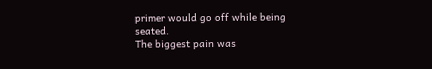primer would go off while being seated.
The biggest pain was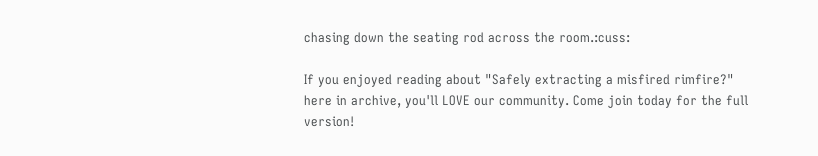chasing down the seating rod across the room.:cuss:

If you enjoyed reading about "Safely extracting a misfired rimfire?" here in archive, you'll LOVE our community. Come join today for the full version!